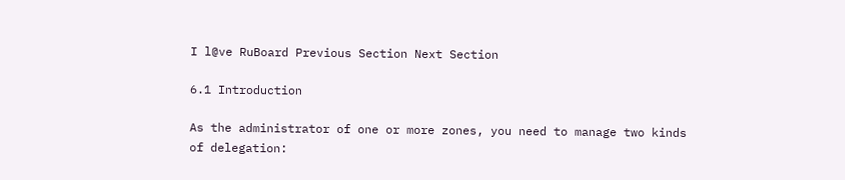I l@ve RuBoard Previous Section Next Section

6.1 Introduction

As the administrator of one or more zones, you need to manage two kinds of delegation: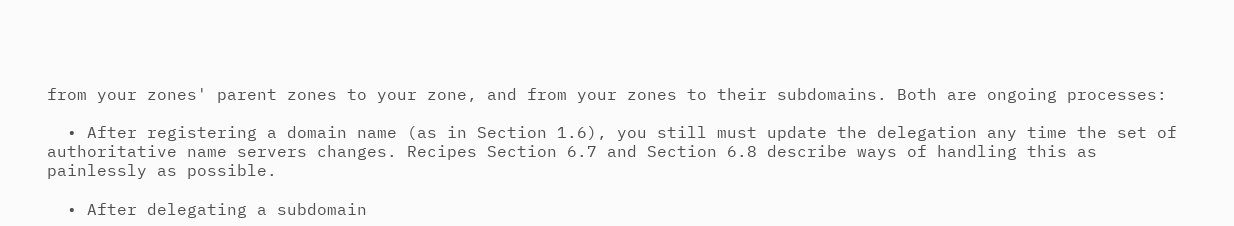from your zones' parent zones to your zone, and from your zones to their subdomains. Both are ongoing processes:

  • After registering a domain name (as in Section 1.6), you still must update the delegation any time the set of authoritative name servers changes. Recipes Section 6.7 and Section 6.8 describe ways of handling this as painlessly as possible.

  • After delegating a subdomain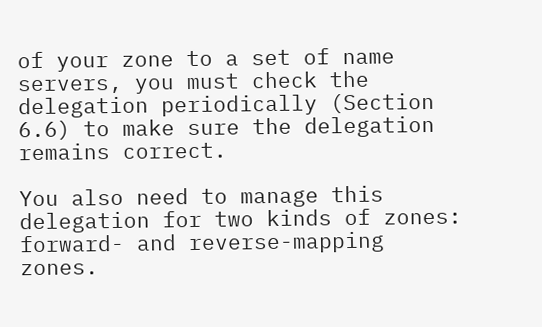of your zone to a set of name servers, you must check the delegation periodically (Section 6.6) to make sure the delegation remains correct.

You also need to manage this delegation for two kinds of zones: forward- and reverse-mapping zones.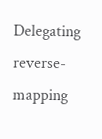Delegating reverse-mapping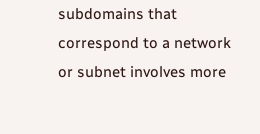subdomains that correspond to a network or subnet involves more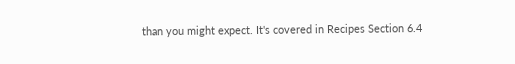than you might expect. It's covered in Recipes Section 6.4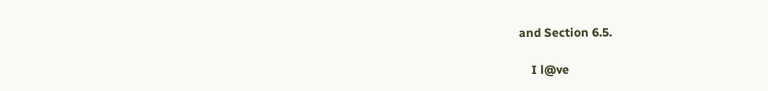and Section 6.5.

    I l@ve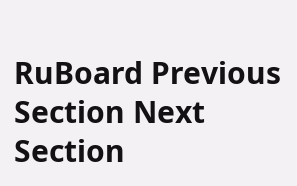RuBoard Previous Section Next Section